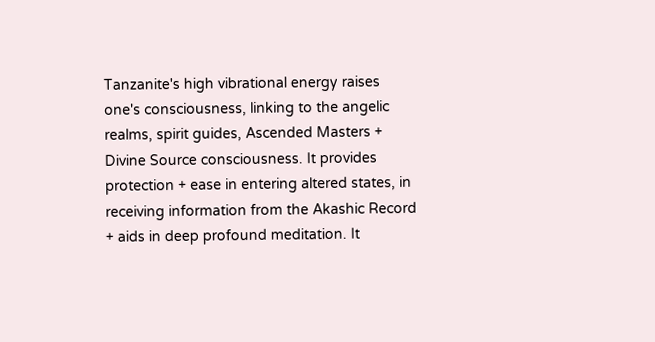Tanzanite's high vibrational energy raises  one's consciousness, linking to the angelic realms, spirit guides, Ascended Masters + Divine Source consciousness. It provides protection + ease in entering altered states, in receiving information from the Akashic Record + aids in deep profound meditation. It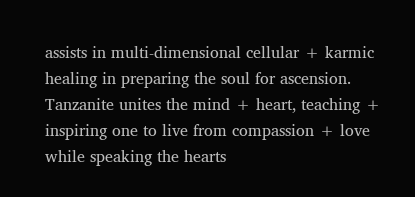assists in multi-dimensional cellular + karmic healing in preparing the soul for ascension.
Tanzanite unites the mind + heart, teaching + inspiring one to live from compassion + love while speaking the hearts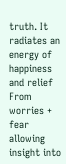truth. It radiates an energy of happiness and relief From worries + fear allowing insight into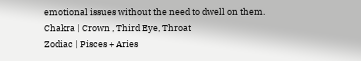emotional issues without the need to dwell on them.
Chakra | Crown , Third Eye, Throat
Zodiac | Pisces + Aries